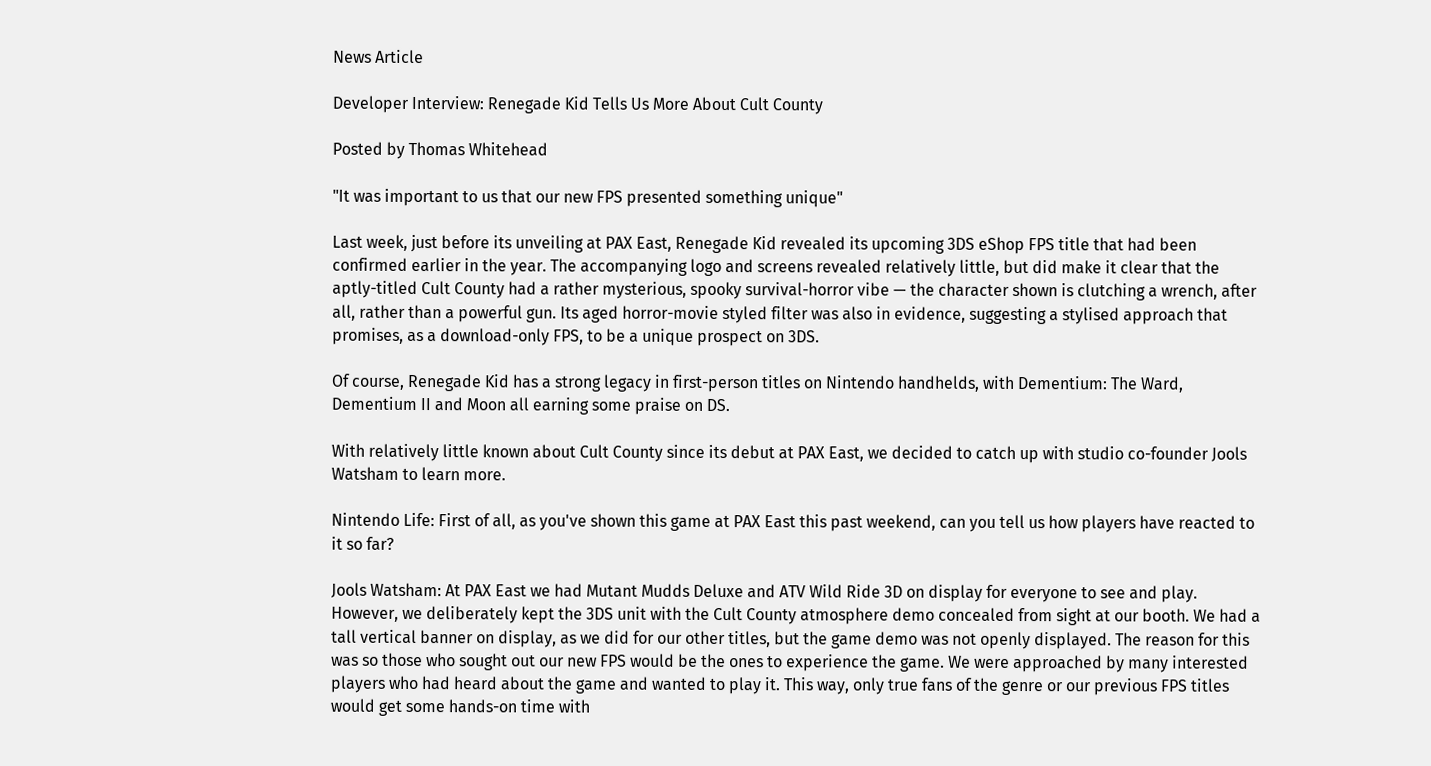News Article

Developer Interview: Renegade Kid Tells Us More About Cult County

Posted by Thomas Whitehead

"It was important to us that our new FPS presented something unique"

Last week, just before its unveiling at PAX East, Renegade Kid revealed its upcoming 3DS eShop FPS title that had been confirmed earlier in the year. The accompanying logo and screens revealed relatively little, but did make it clear that the aptly-titled Cult County had a rather mysterious, spooky survival-horror vibe — the character shown is clutching a wrench, after all, rather than a powerful gun. Its aged horror-movie styled filter was also in evidence, suggesting a stylised approach that promises, as a download-only FPS, to be a unique prospect on 3DS.

Of course, Renegade Kid has a strong legacy in first-person titles on Nintendo handhelds, with Dementium: The Ward, Dementium II and Moon all earning some praise on DS.

With relatively little known about Cult County since its debut at PAX East, we decided to catch up with studio co-founder Jools Watsham to learn more.

Nintendo Life: First of all, as you've shown this game at PAX East this past weekend, can you tell us how players have reacted to it so far?

Jools Watsham: At PAX East we had Mutant Mudds Deluxe and ATV Wild Ride 3D on display for everyone to see and play. However, we deliberately kept the 3DS unit with the Cult County atmosphere demo concealed from sight at our booth. We had a tall vertical banner on display, as we did for our other titles, but the game demo was not openly displayed. The reason for this was so those who sought out our new FPS would be the ones to experience the game. We were approached by many interested players who had heard about the game and wanted to play it. This way, only true fans of the genre or our previous FPS titles would get some hands-on time with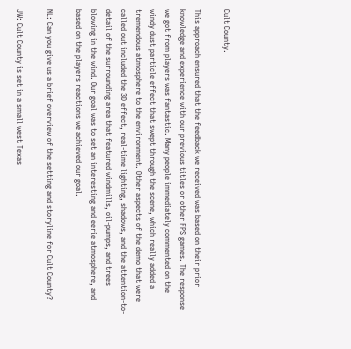Cult County.

This approach ensured that the feedback we received was based on their prior knowledge and experience with our previous titles or other FPS games. The response we got from players was fantastic. Many people immediately commented on the windy dust particle effect that swept through the scene, which really added a tremendous atmosphere to the environment. Other aspects of the demo that were called out included the 3D effect, real-time lighting, shadows, and the attention-to-detail of the surrounding area that featured windmills, oil-pumps, and trees blowing in the wind. Our goal was to set an interesting and eerie atmosphere, and based on the players reactions we achieved our goal.

NL: Can you give us a brief overview of the setting and storyline for Cult County?

JW: Cult County is set in a small west Texas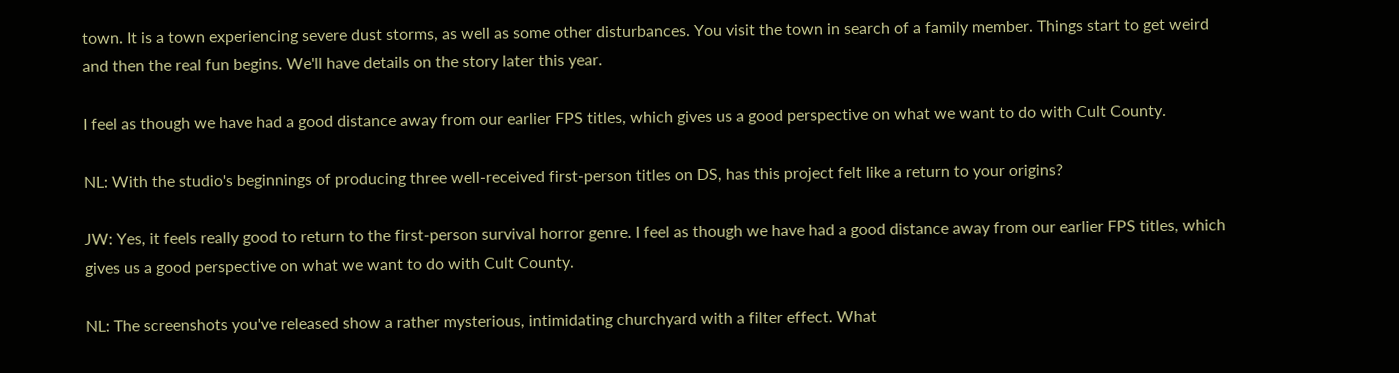town. It is a town experiencing severe dust storms, as well as some other disturbances. You visit the town in search of a family member. Things start to get weird and then the real fun begins. We'll have details on the story later this year.

I feel as though we have had a good distance away from our earlier FPS titles, which gives us a good perspective on what we want to do with Cult County.

NL: With the studio's beginnings of producing three well-received first-person titles on DS, has this project felt like a return to your origins?

JW: Yes, it feels really good to return to the first-person survival horror genre. I feel as though we have had a good distance away from our earlier FPS titles, which gives us a good perspective on what we want to do with Cult County.

NL: The screenshots you've released show a rather mysterious, intimidating churchyard with a filter effect. What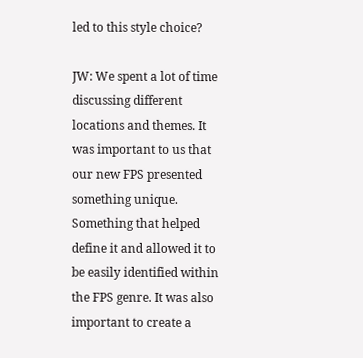led to this style choice?

JW: We spent a lot of time discussing different locations and themes. It was important to us that our new FPS presented something unique. Something that helped define it and allowed it to be easily identified within the FPS genre. It was also important to create a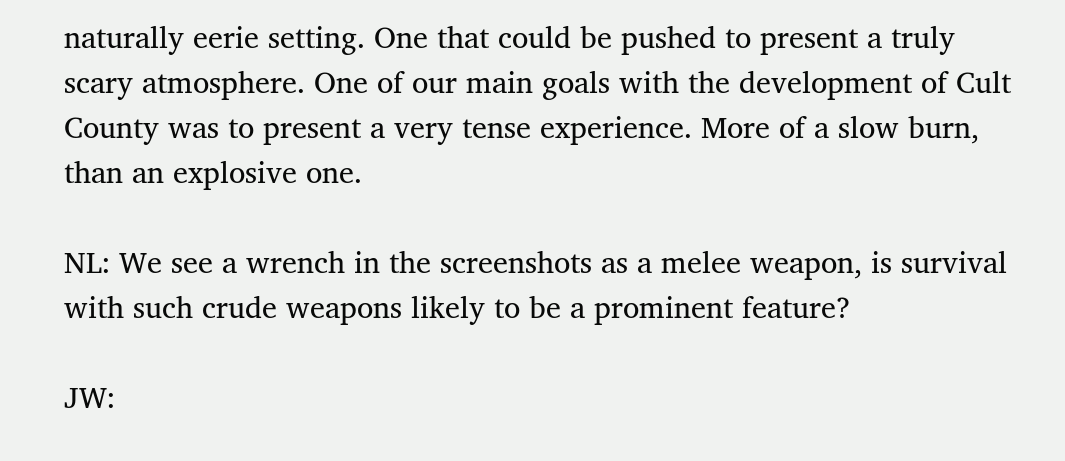naturally eerie setting. One that could be pushed to present a truly scary atmosphere. One of our main goals with the development of Cult County was to present a very tense experience. More of a slow burn, than an explosive one.

NL: We see a wrench in the screenshots as a melee weapon, is survival with such crude weapons likely to be a prominent feature?

JW: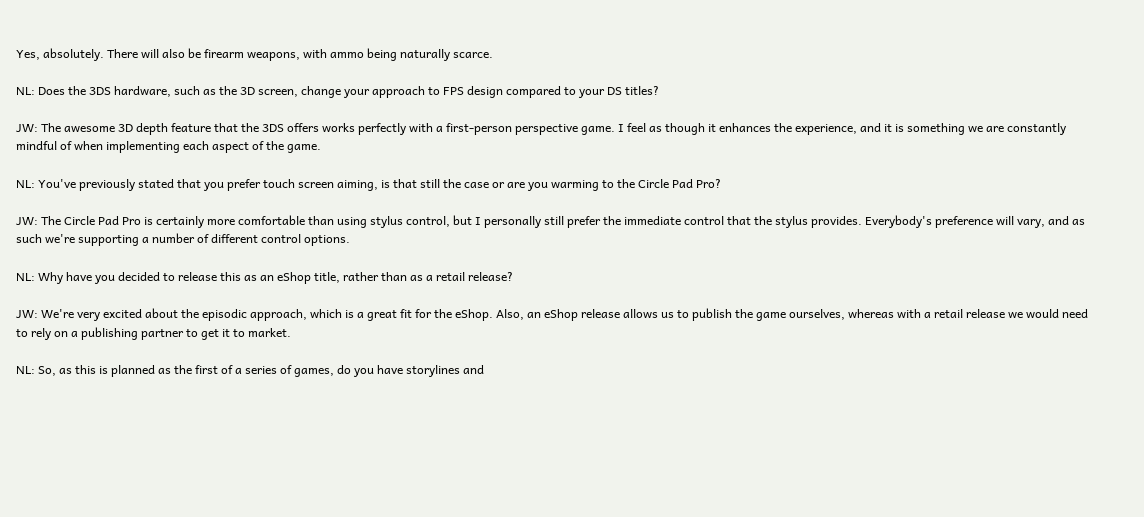Yes, absolutely. There will also be firearm weapons, with ammo being naturally scarce.

NL: Does the 3DS hardware, such as the 3D screen, change your approach to FPS design compared to your DS titles?

JW: The awesome 3D depth feature that the 3DS offers works perfectly with a first-person perspective game. I feel as though it enhances the experience, and it is something we are constantly mindful of when implementing each aspect of the game.

NL: You've previously stated that you prefer touch screen aiming, is that still the case or are you warming to the Circle Pad Pro?

JW: The Circle Pad Pro is certainly more comfortable than using stylus control, but I personally still prefer the immediate control that the stylus provides. Everybody's preference will vary, and as such we're supporting a number of different control options.

NL: Why have you decided to release this as an eShop title, rather than as a retail release?

JW: We're very excited about the episodic approach, which is a great fit for the eShop. Also, an eShop release allows us to publish the game ourselves, whereas with a retail release we would need to rely on a publishing partner to get it to market.

NL: So, as this is planned as the first of a series of games, do you have storylines and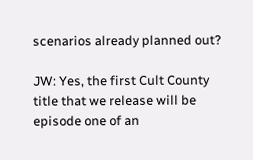scenarios already planned out?

JW: Yes, the first Cult County title that we release will be episode one of an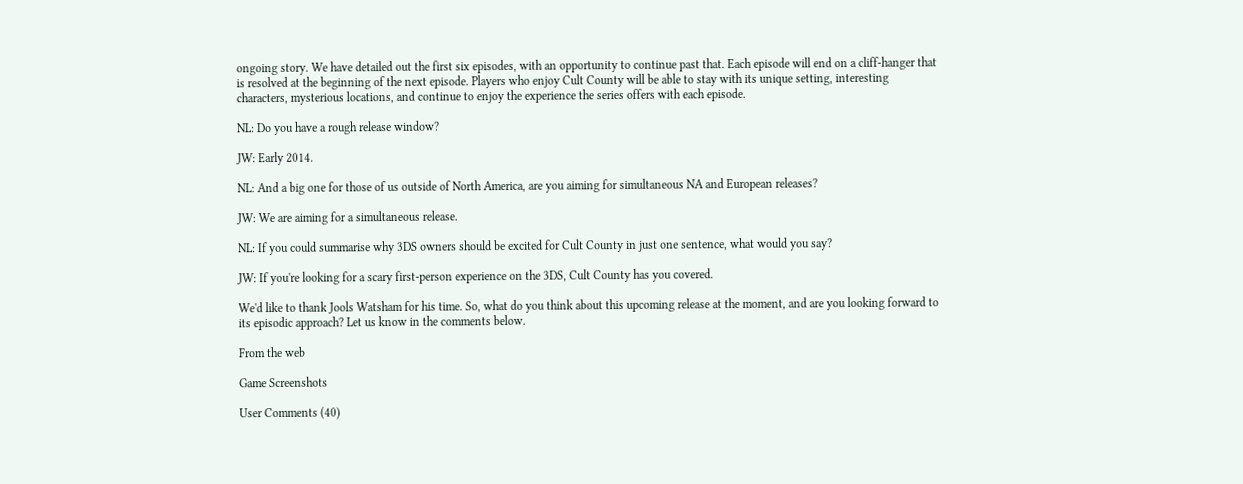ongoing story. We have detailed out the first six episodes, with an opportunity to continue past that. Each episode will end on a cliff-hanger that is resolved at the beginning of the next episode. Players who enjoy Cult County will be able to stay with its unique setting, interesting characters, mysterious locations, and continue to enjoy the experience the series offers with each episode.

NL: Do you have a rough release window?

JW: Early 2014.

NL: And a big one for those of us outside of North America, are you aiming for simultaneous NA and European releases?

JW: We are aiming for a simultaneous release.

NL: If you could summarise why 3DS owners should be excited for Cult County in just one sentence, what would you say?

JW: If you're looking for a scary first-person experience on the 3DS, Cult County has you covered.

We'd like to thank Jools Watsham for his time. So, what do you think about this upcoming release at the moment, and are you looking forward to its episodic approach? Let us know in the comments below.

From the web

Game Screenshots

User Comments (40)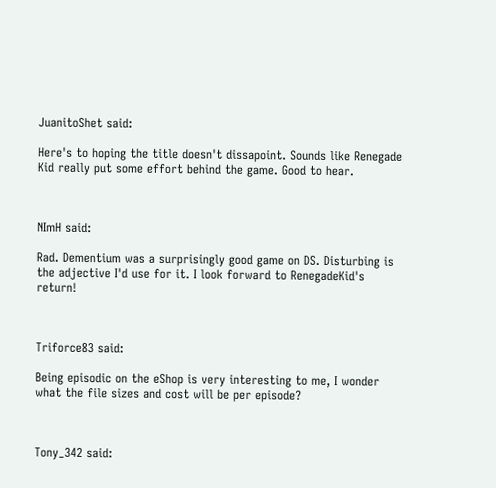JuanitoShet said:

Here's to hoping the title doesn't dissapoint. Sounds like Renegade Kid really put some effort behind the game. Good to hear.



NImH said:

Rad. Dementium was a surprisingly good game on DS. Disturbing is the adjective I'd use for it. I look forward to RenegadeKid's return!



Triforce83 said:

Being episodic on the eShop is very interesting to me, I wonder what the file sizes and cost will be per episode?



Tony_342 said: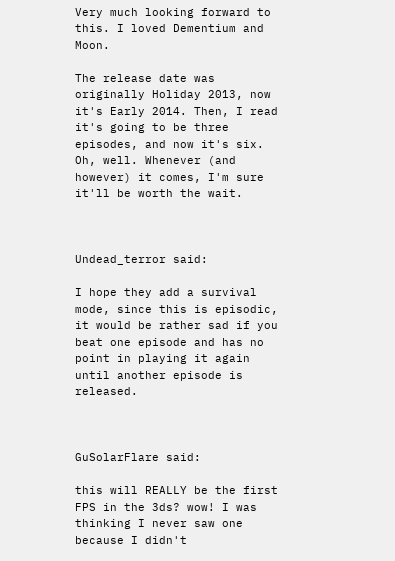Very much looking forward to this. I loved Dementium and Moon.

The release date was originally Holiday 2013, now it's Early 2014. Then, I read it's going to be three episodes, and now it's six. Oh, well. Whenever (and however) it comes, I'm sure it'll be worth the wait.



Undead_terror said:

I hope they add a survival mode, since this is episodic, it would be rather sad if you beat one episode and has no point in playing it again until another episode is released.



GuSolarFlare said:

this will REALLY be the first FPS in the 3ds? wow! I was thinking I never saw one because I didn't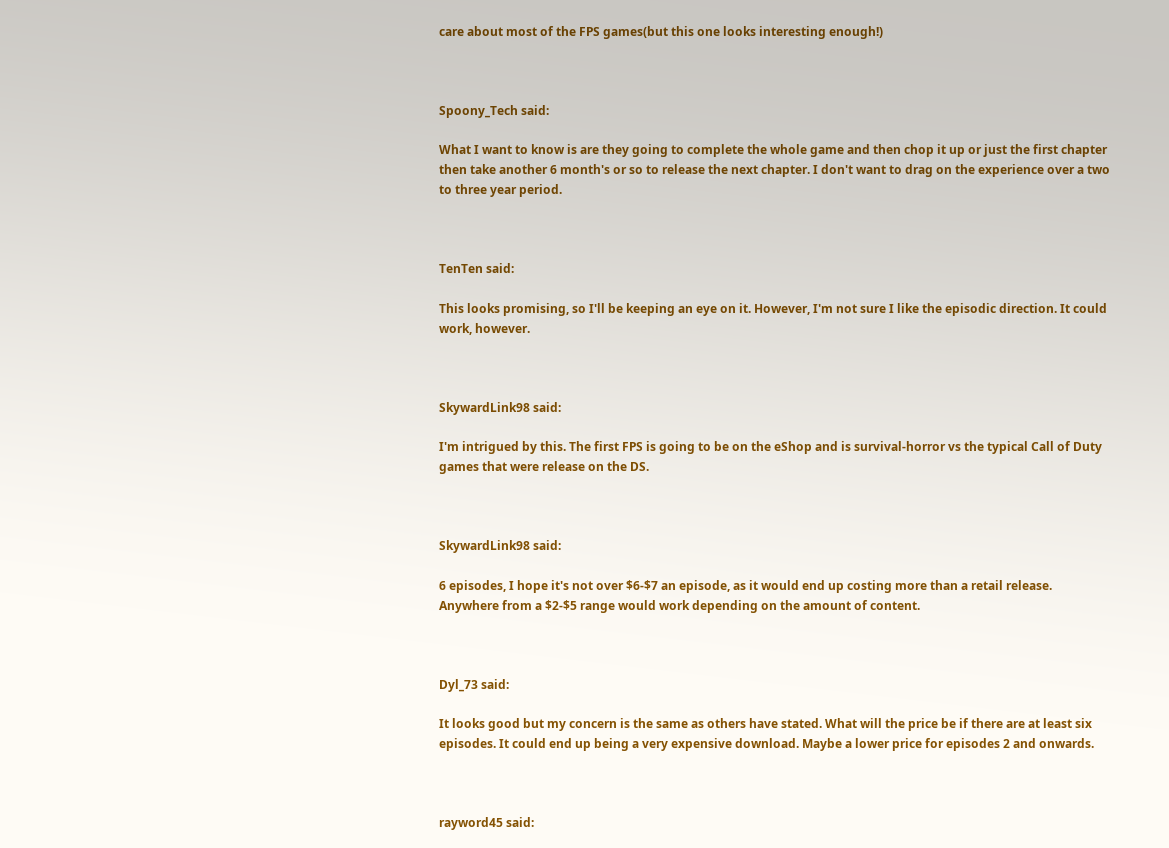care about most of the FPS games(but this one looks interesting enough!)



Spoony_Tech said:

What I want to know is are they going to complete the whole game and then chop it up or just the first chapter then take another 6 month's or so to release the next chapter. I don't want to drag on the experience over a two to three year period.



TenTen said:

This looks promising, so I'll be keeping an eye on it. However, I'm not sure I like the episodic direction. It could work, however.



SkywardLink98 said:

I'm intrigued by this. The first FPS is going to be on the eShop and is survival-horror vs the typical Call of Duty games that were release on the DS.



SkywardLink98 said:

6 episodes, I hope it's not over $6-$7 an episode, as it would end up costing more than a retail release. Anywhere from a $2-$5 range would work depending on the amount of content.



Dyl_73 said:

It looks good but my concern is the same as others have stated. What will the price be if there are at least six episodes. It could end up being a very expensive download. Maybe a lower price for episodes 2 and onwards.



rayword45 said: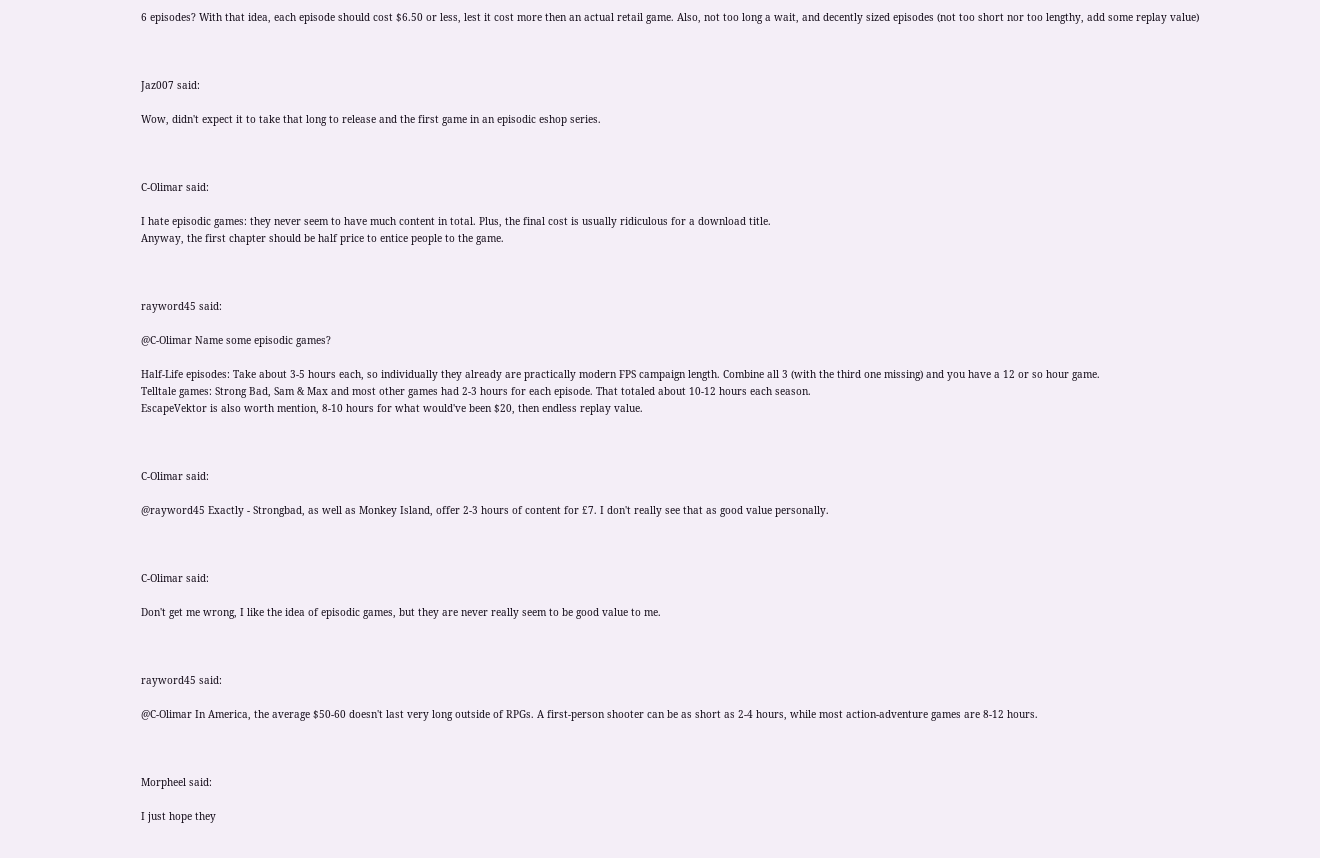6 episodes? With that idea, each episode should cost $6.50 or less, lest it cost more then an actual retail game. Also, not too long a wait, and decently sized episodes (not too short nor too lengthy, add some replay value)



Jaz007 said:

Wow, didn't expect it to take that long to release and the first game in an episodic eshop series.



C-Olimar said:

I hate episodic games: they never seem to have much content in total. Plus, the final cost is usually ridiculous for a download title.
Anyway, the first chapter should be half price to entice people to the game.



rayword45 said:

@C-Olimar Name some episodic games?

Half-Life episodes: Take about 3-5 hours each, so individually they already are practically modern FPS campaign length. Combine all 3 (with the third one missing) and you have a 12 or so hour game.
Telltale games: Strong Bad, Sam & Max and most other games had 2-3 hours for each episode. That totaled about 10-12 hours each season.
EscapeVektor is also worth mention, 8-10 hours for what would've been $20, then endless replay value.



C-Olimar said:

@rayword45 Exactly - Strongbad, as well as Monkey Island, offer 2-3 hours of content for £7. I don't really see that as good value personally.



C-Olimar said:

Don't get me wrong, I like the idea of episodic games, but they are never really seem to be good value to me.



rayword45 said:

@C-Olimar In America, the average $50-60 doesn't last very long outside of RPGs. A first-person shooter can be as short as 2-4 hours, while most action-adventure games are 8-12 hours.



Morpheel said:

I just hope they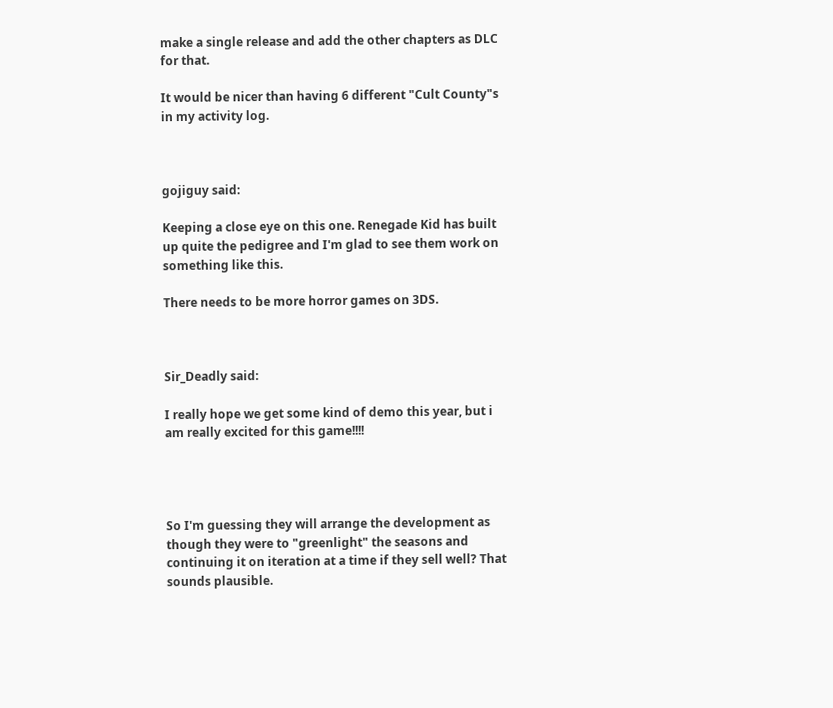make a single release and add the other chapters as DLC for that.

It would be nicer than having 6 different "Cult County"s in my activity log.



gojiguy said:

Keeping a close eye on this one. Renegade Kid has built up quite the pedigree and I'm glad to see them work on something like this.

There needs to be more horror games on 3DS.



Sir_Deadly said:

I really hope we get some kind of demo this year, but i am really excited for this game!!!!




So I'm guessing they will arrange the development as though they were to "greenlight" the seasons and continuing it on iteration at a time if they sell well? That sounds plausible.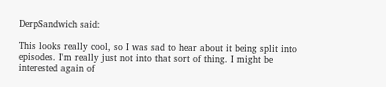DerpSandwich said:

This looks really cool, so I was sad to hear about it being split into episodes. I'm really just not into that sort of thing. I might be interested again of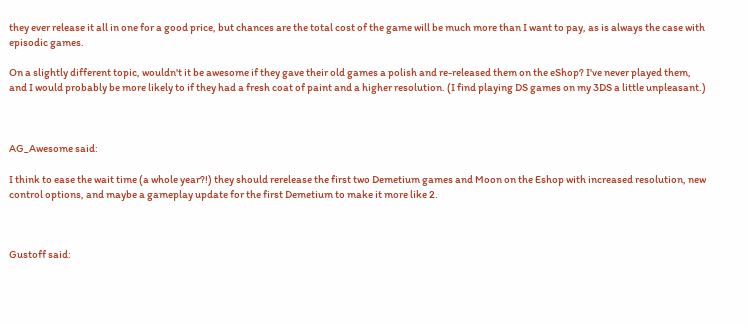they ever release it all in one for a good price, but chances are the total cost of the game will be much more than I want to pay, as is always the case with episodic games.

On a slightly different topic, wouldn't it be awesome if they gave their old games a polish and re-released them on the eShop? I've never played them, and I would probably be more likely to if they had a fresh coat of paint and a higher resolution. (I find playing DS games on my 3DS a little unpleasant.)



AG_Awesome said:

I think to ease the wait time (a whole year?!) they should rerelease the first two Demetium games and Moon on the Eshop with increased resolution, new control options, and maybe a gameplay update for the first Demetium to make it more like 2.



Gustoff said: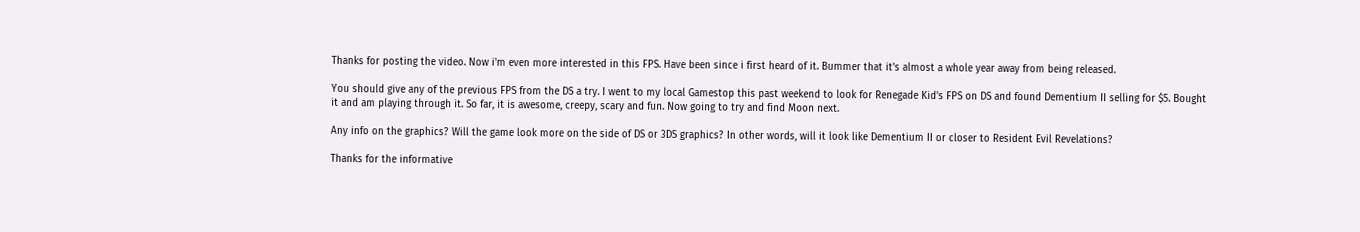Thanks for posting the video. Now i'm even more interested in this FPS. Have been since i first heard of it. Bummer that it's almost a whole year away from being released.

You should give any of the previous FPS from the DS a try. I went to my local Gamestop this past weekend to look for Renegade Kid's FPS on DS and found Dementium II selling for $5. Bought it and am playing through it. So far, it is awesome, creepy, scary and fun. Now going to try and find Moon next.

Any info on the graphics? Will the game look more on the side of DS or 3DS graphics? In other words, will it look like Dementium II or closer to Resident Evil Revelations?

Thanks for the informative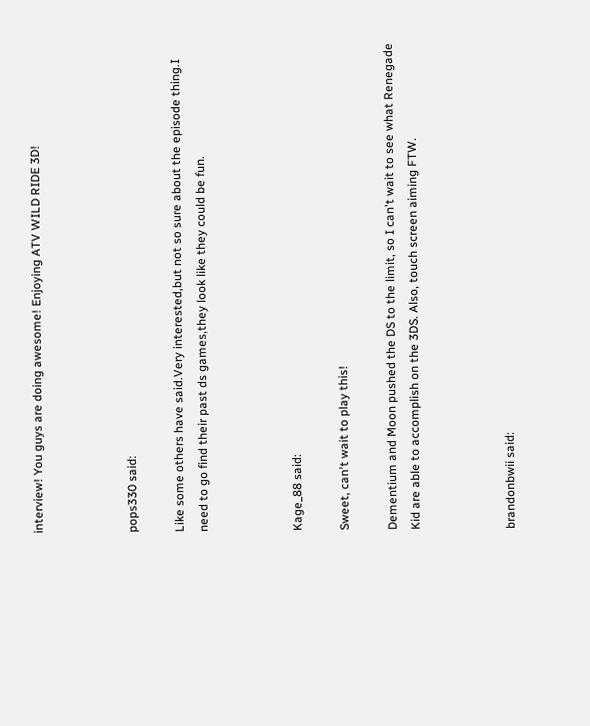interview! You guys are doing awesome! Enjoying ATV WILD RIDE 3D!



pops330 said:

Like some others have said.Very interested,but not so sure about the episode thing.I need to go find their past ds games,they look like they could be fun.



Kage_88 said:

Sweet, can't wait to play this!

Dementium and Moon pushed the DS to the limit, so I can't wait to see what Renegade Kid are able to accomplish on the 3DS. Also, touch screen aiming FTW.



brandonbwii said: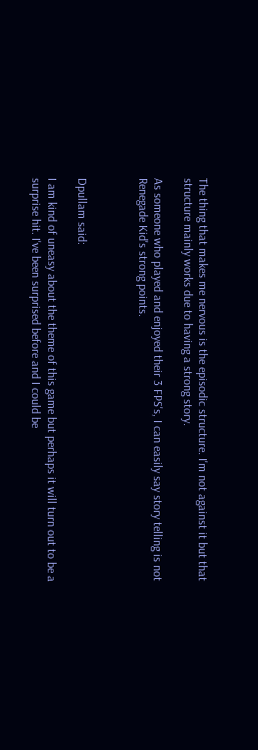The thing that makes me nervous is the episodic structure. I'm not against it but that structure mainly works due to having a strong story.

As someone who played and enjoyed their 3 FPS's, I can easily say story telling is not Renegade Kid's strong points.



Dpullam said:

I am kind of uneasy about the theme of this game but perhaps it will turn out to be a surprise hit. I've been surprised before and I could be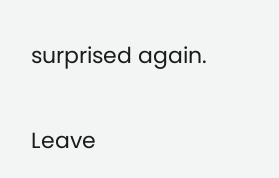surprised again.

Leave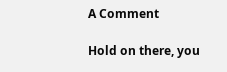A Comment

Hold on there, you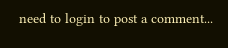need to login to post a comment...